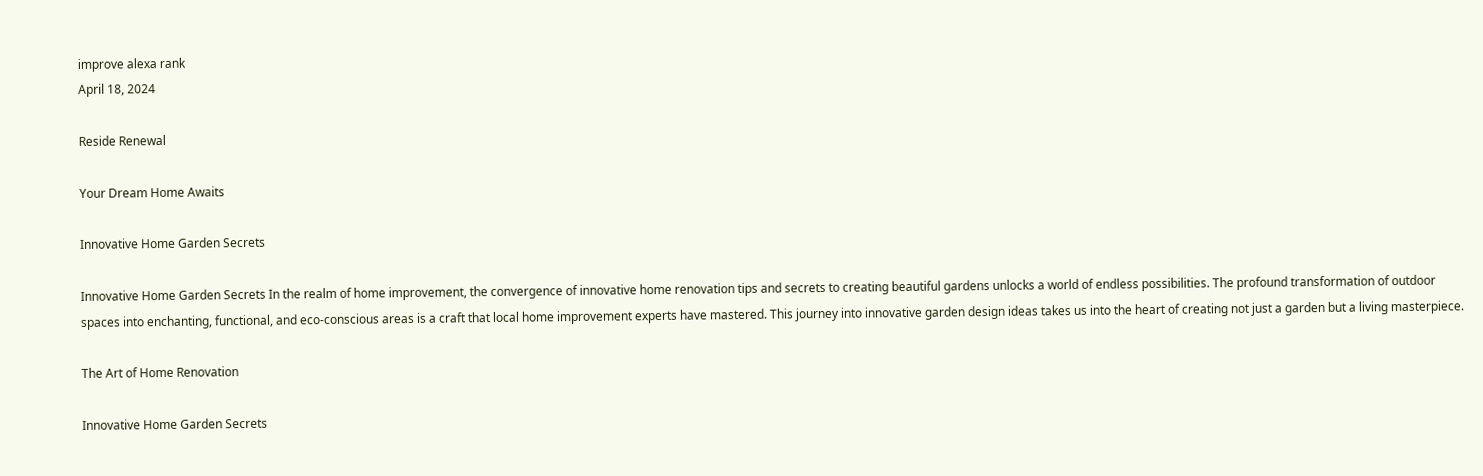improve alexa rank
April 18, 2024

Reside Renewal

Your Dream Home Awaits

Innovative Home Garden Secrets

Innovative Home Garden Secrets In the realm of home improvement, the convergence of innovative home renovation tips and secrets to creating beautiful gardens unlocks a world of endless possibilities. The profound transformation of outdoor spaces into enchanting, functional, and eco-conscious areas is a craft that local home improvement experts have mastered. This journey into innovative garden design ideas takes us into the heart of creating not just a garden but a living masterpiece.

The Art of Home Renovation

Innovative Home Garden Secrets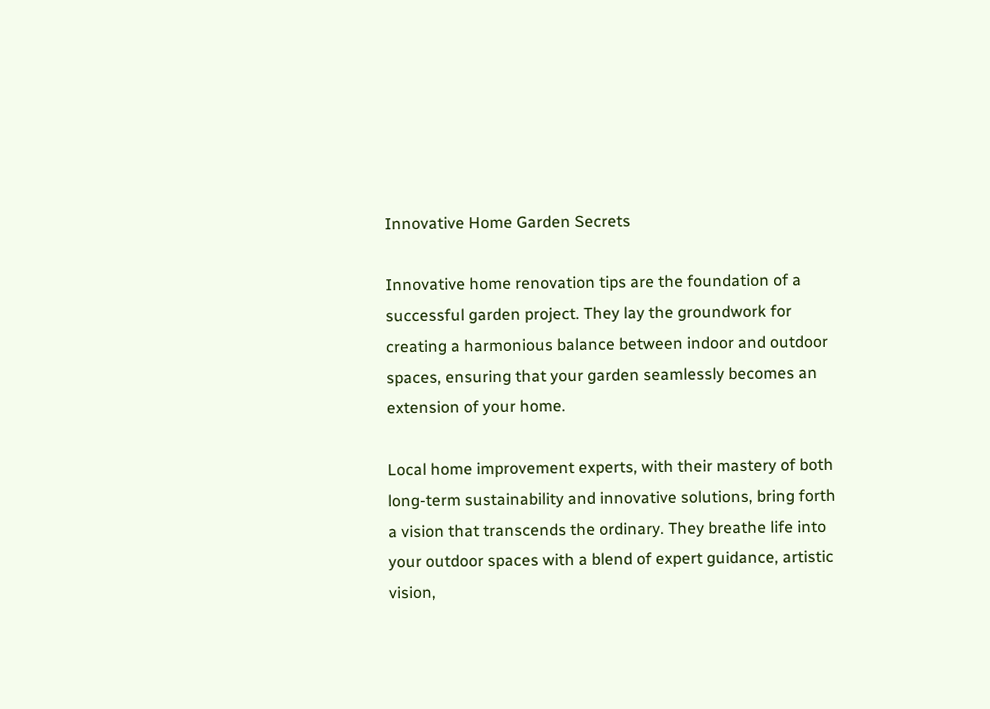Innovative Home Garden Secrets

Innovative home renovation tips are the foundation of a successful garden project. They lay the groundwork for creating a harmonious balance between indoor and outdoor spaces, ensuring that your garden seamlessly becomes an extension of your home.

Local home improvement experts, with their mastery of both long-term sustainability and innovative solutions, bring forth a vision that transcends the ordinary. They breathe life into your outdoor spaces with a blend of expert guidance, artistic vision,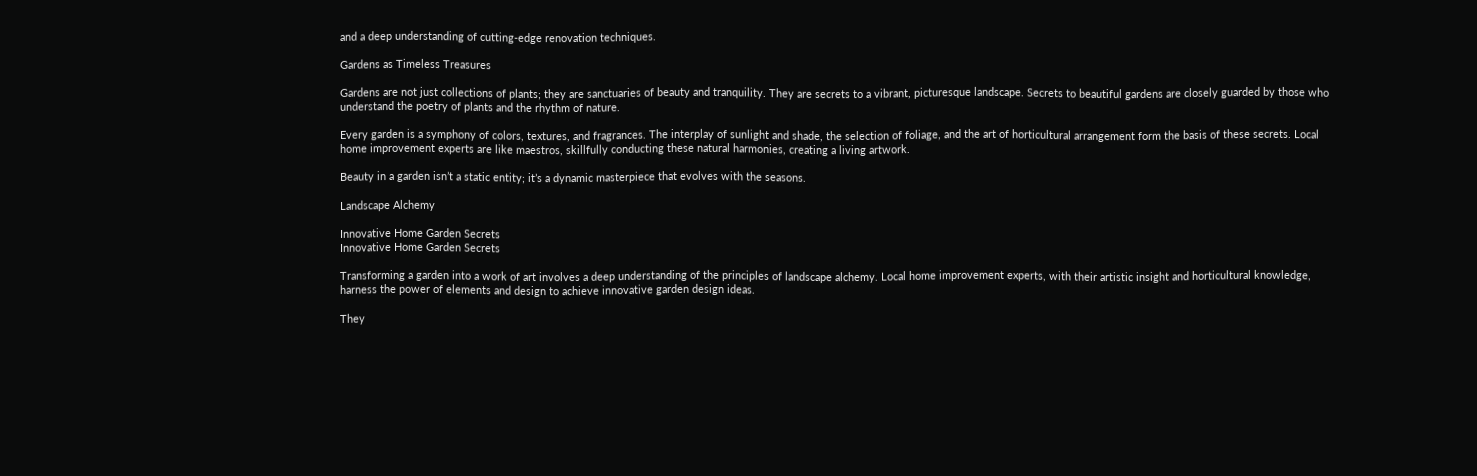and a deep understanding of cutting-edge renovation techniques.

Gardens as Timeless Treasures

Gardens are not just collections of plants; they are sanctuaries of beauty and tranquility. They are secrets to a vibrant, picturesque landscape. Secrets to beautiful gardens are closely guarded by those who understand the poetry of plants and the rhythm of nature.

Every garden is a symphony of colors, textures, and fragrances. The interplay of sunlight and shade, the selection of foliage, and the art of horticultural arrangement form the basis of these secrets. Local home improvement experts are like maestros, skillfully conducting these natural harmonies, creating a living artwork.

Beauty in a garden isn’t a static entity; it’s a dynamic masterpiece that evolves with the seasons.

Landscape Alchemy

Innovative Home Garden Secrets
Innovative Home Garden Secrets

Transforming a garden into a work of art involves a deep understanding of the principles of landscape alchemy. Local home improvement experts, with their artistic insight and horticultural knowledge, harness the power of elements and design to achieve innovative garden design ideas.

They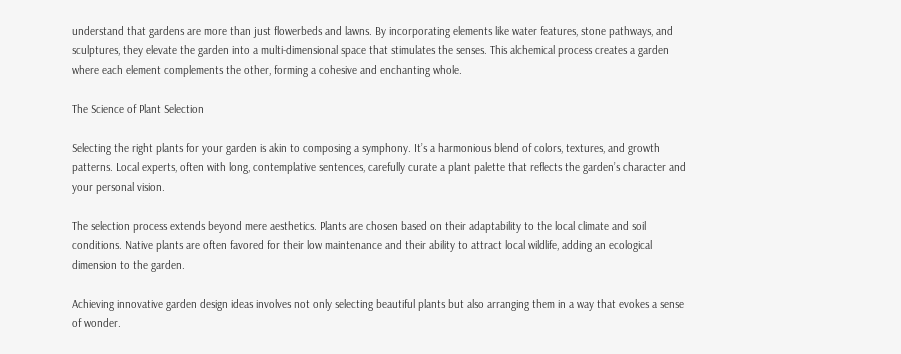understand that gardens are more than just flowerbeds and lawns. By incorporating elements like water features, stone pathways, and sculptures, they elevate the garden into a multi-dimensional space that stimulates the senses. This alchemical process creates a garden where each element complements the other, forming a cohesive and enchanting whole.

The Science of Plant Selection

Selecting the right plants for your garden is akin to composing a symphony. It’s a harmonious blend of colors, textures, and growth patterns. Local experts, often with long, contemplative sentences, carefully curate a plant palette that reflects the garden’s character and your personal vision.

The selection process extends beyond mere aesthetics. Plants are chosen based on their adaptability to the local climate and soil conditions. Native plants are often favored for their low maintenance and their ability to attract local wildlife, adding an ecological dimension to the garden.

Achieving innovative garden design ideas involves not only selecting beautiful plants but also arranging them in a way that evokes a sense of wonder.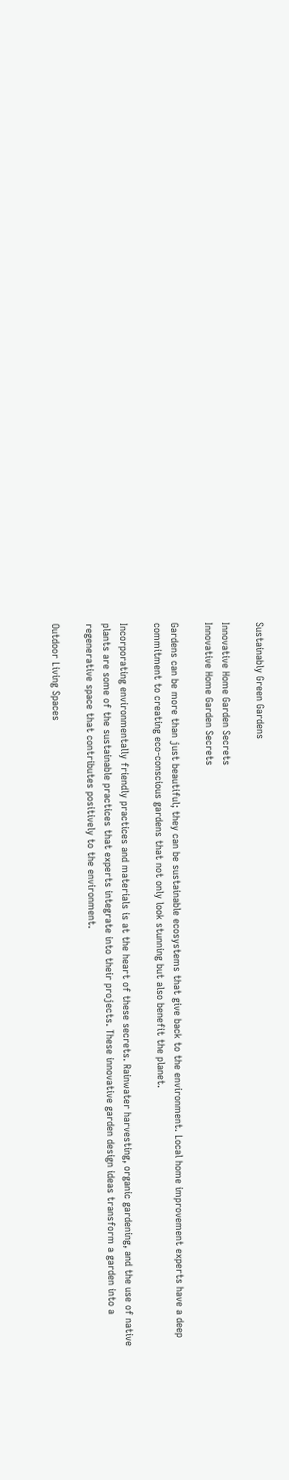Sustainably Green Gardens

Innovative Home Garden Secrets
Innovative Home Garden Secrets

Gardens can be more than just beautiful; they can be sustainable ecosystems that give back to the environment. Local home improvement experts have a deep commitment to creating eco-conscious gardens that not only look stunning but also benefit the planet.

Incorporating environmentally friendly practices and materials is at the heart of these secrets. Rainwater harvesting, organic gardening, and the use of native plants are some of the sustainable practices that experts integrate into their projects. These innovative garden design ideas transform a garden into a regenerative space that contributes positively to the environment.

Outdoor Living Spaces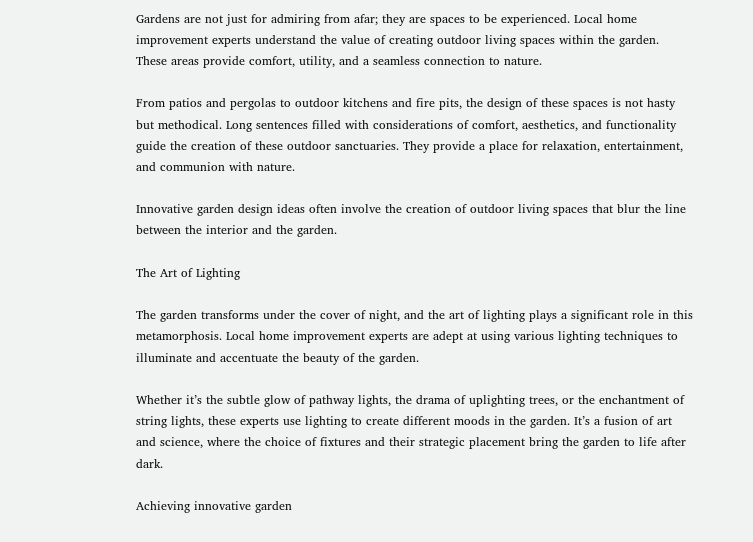Gardens are not just for admiring from afar; they are spaces to be experienced. Local home improvement experts understand the value of creating outdoor living spaces within the garden. These areas provide comfort, utility, and a seamless connection to nature.

From patios and pergolas to outdoor kitchens and fire pits, the design of these spaces is not hasty but methodical. Long sentences filled with considerations of comfort, aesthetics, and functionality guide the creation of these outdoor sanctuaries. They provide a place for relaxation, entertainment, and communion with nature.

Innovative garden design ideas often involve the creation of outdoor living spaces that blur the line between the interior and the garden.

The Art of Lighting

The garden transforms under the cover of night, and the art of lighting plays a significant role in this metamorphosis. Local home improvement experts are adept at using various lighting techniques to illuminate and accentuate the beauty of the garden.

Whether it’s the subtle glow of pathway lights, the drama of uplighting trees, or the enchantment of string lights, these experts use lighting to create different moods in the garden. It’s a fusion of art and science, where the choice of fixtures and their strategic placement bring the garden to life after dark.

Achieving innovative garden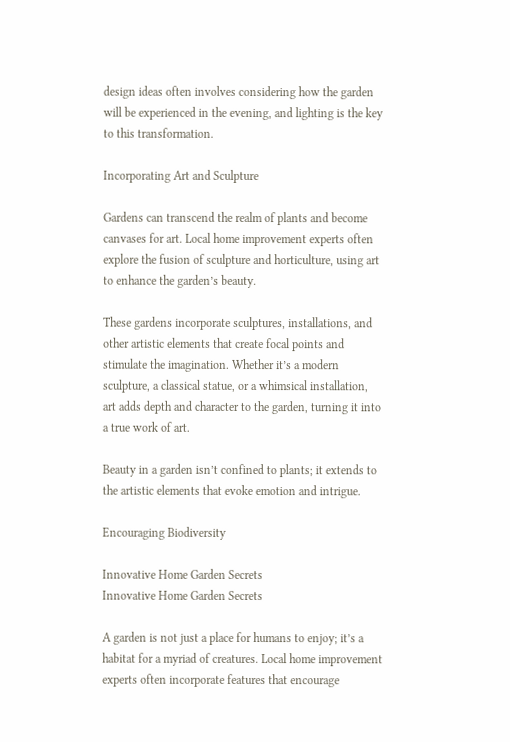design ideas often involves considering how the garden will be experienced in the evening, and lighting is the key to this transformation.

Incorporating Art and Sculpture

Gardens can transcend the realm of plants and become canvases for art. Local home improvement experts often explore the fusion of sculpture and horticulture, using art to enhance the garden’s beauty.

These gardens incorporate sculptures, installations, and other artistic elements that create focal points and stimulate the imagination. Whether it’s a modern sculpture, a classical statue, or a whimsical installation, art adds depth and character to the garden, turning it into a true work of art.

Beauty in a garden isn’t confined to plants; it extends to the artistic elements that evoke emotion and intrigue.

Encouraging Biodiversity

Innovative Home Garden Secrets
Innovative Home Garden Secrets

A garden is not just a place for humans to enjoy; it’s a habitat for a myriad of creatures. Local home improvement experts often incorporate features that encourage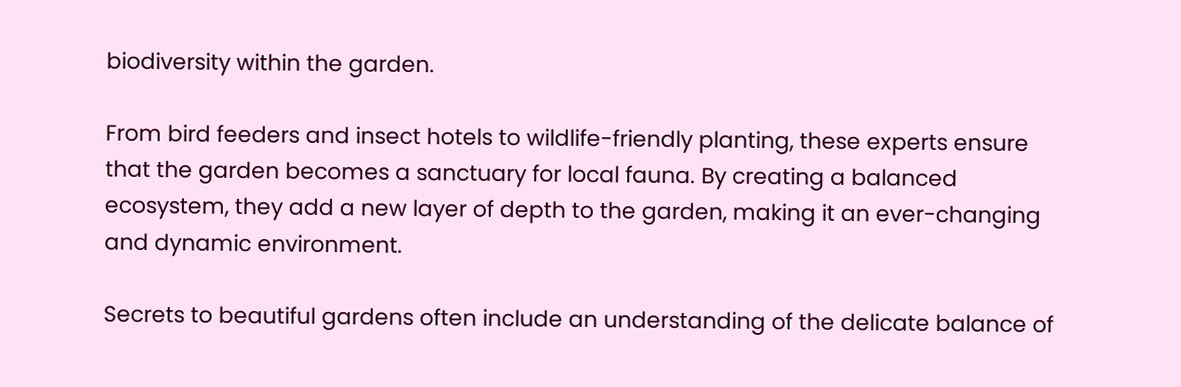biodiversity within the garden.

From bird feeders and insect hotels to wildlife-friendly planting, these experts ensure that the garden becomes a sanctuary for local fauna. By creating a balanced ecosystem, they add a new layer of depth to the garden, making it an ever-changing and dynamic environment.

Secrets to beautiful gardens often include an understanding of the delicate balance of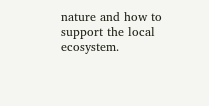nature and how to support the local ecosystem.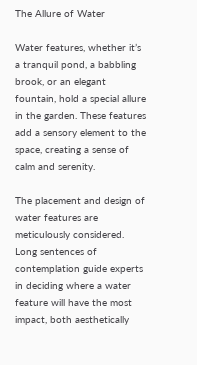The Allure of Water

Water features, whether it’s a tranquil pond, a babbling brook, or an elegant fountain, hold a special allure in the garden. These features add a sensory element to the space, creating a sense of calm and serenity.

The placement and design of water features are meticulously considered. Long sentences of contemplation guide experts in deciding where a water feature will have the most impact, both aesthetically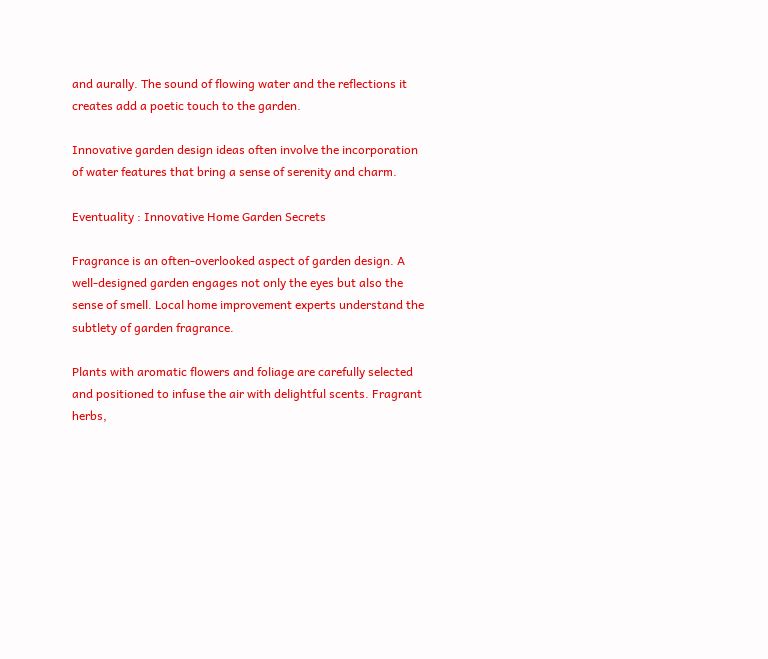and aurally. The sound of flowing water and the reflections it creates add a poetic touch to the garden.

Innovative garden design ideas often involve the incorporation of water features that bring a sense of serenity and charm.

Eventuality : Innovative Home Garden Secrets

Fragrance is an often-overlooked aspect of garden design. A well-designed garden engages not only the eyes but also the sense of smell. Local home improvement experts understand the subtlety of garden fragrance.

Plants with aromatic flowers and foliage are carefully selected and positioned to infuse the air with delightful scents. Fragrant herbs,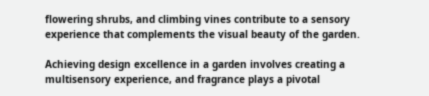flowering shrubs, and climbing vines contribute to a sensory experience that complements the visual beauty of the garden.

Achieving design excellence in a garden involves creating a multisensory experience, and fragrance plays a pivotal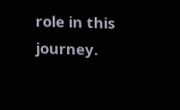role in this journey.